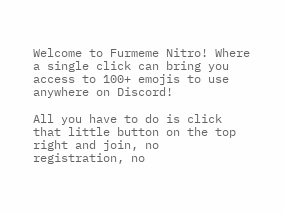Welcome to Furmeme Nitro! Where a single click can bring you access to 100+ emojis to use anywhere on Discord!

All you have to do is click that little button on the top right and join, no registration, no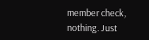member check, nothing. Just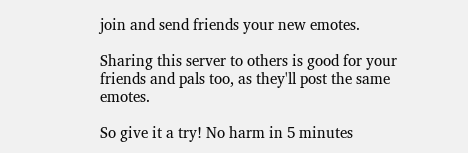join and send friends your new emotes.

Sharing this server to others is good for your friends and pals too, as they'll post the same emotes.

So give it a try! No harm in 5 minutes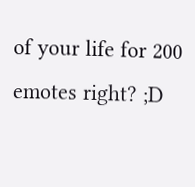of your life for 200 emotes right? ;D